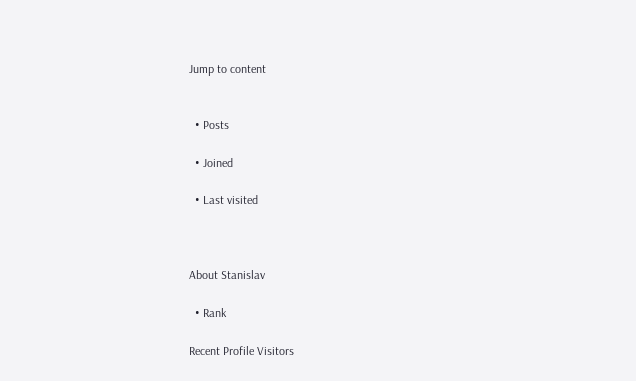Jump to content


  • Posts

  • Joined

  • Last visited



About Stanislav

  • Rank

Recent Profile Visitors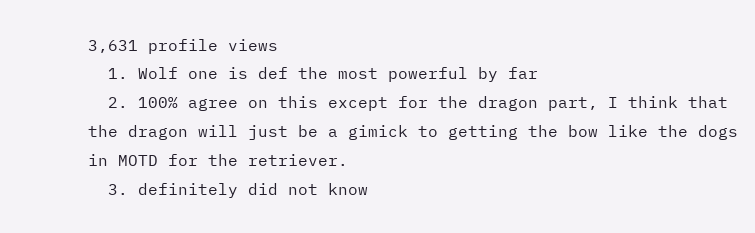3,631 profile views
  1. Wolf one is def the most powerful by far
  2. 100% agree on this except for the dragon part, I think that the dragon will just be a gimick to getting the bow like the dogs in MOTD for the retriever.
  3. definitely did not know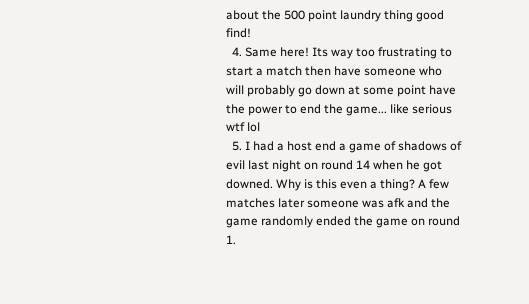about the 500 point laundry thing good find!
  4. Same here! Its way too frustrating to start a match then have someone who will probably go down at some point have the power to end the game... like serious wtf lol
  5. I had a host end a game of shadows of evil last night on round 14 when he got downed. Why is this even a thing? A few matches later someone was afk and the game randomly ended the game on round 1.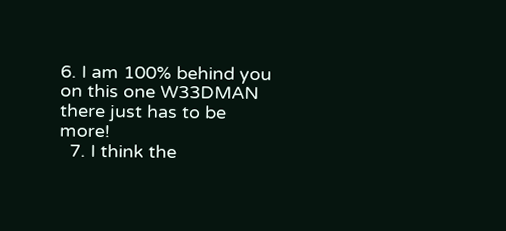6. I am 100% behind you on this one W33DMAN there just has to be more!
  7. I think the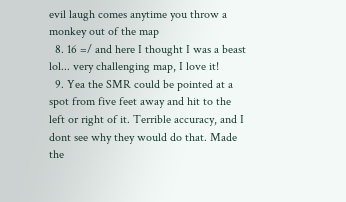evil laugh comes anytime you throw a monkey out of the map
  8. 16 =/ and here I thought I was a beast lol... very challenging map, I love it!
  9. Yea the SMR could be pointed at a spot from five feet away and hit to the left or right of it. Terrible accuracy, and I dont see why they would do that. Made the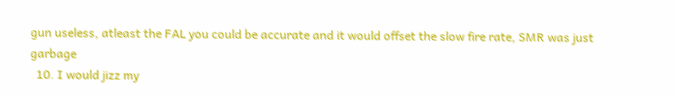gun useless, atleast the FAL you could be accurate and it would offset the slow fire rate, SMR was just garbage
  10. I would jizz my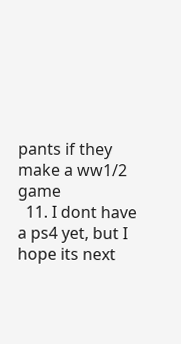pants if they make a ww1/2 game
  11. I dont have a ps4 yet, but I hope its next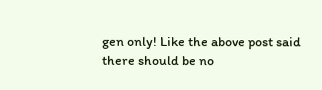gen only! Like the above post said there should be no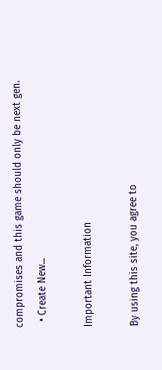compromises and this game should only be next gen.
  • Create New...

Important Information

By using this site, you agree to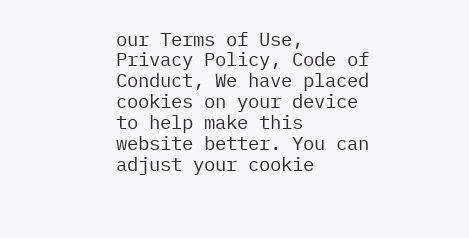our Terms of Use, Privacy Policy, Code of Conduct, We have placed cookies on your device to help make this website better. You can adjust your cookie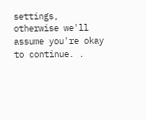settings, otherwise we'll assume you're okay to continue. .